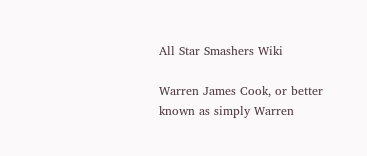All Star Smashers Wiki

Warren James Cook, or better known as simply Warren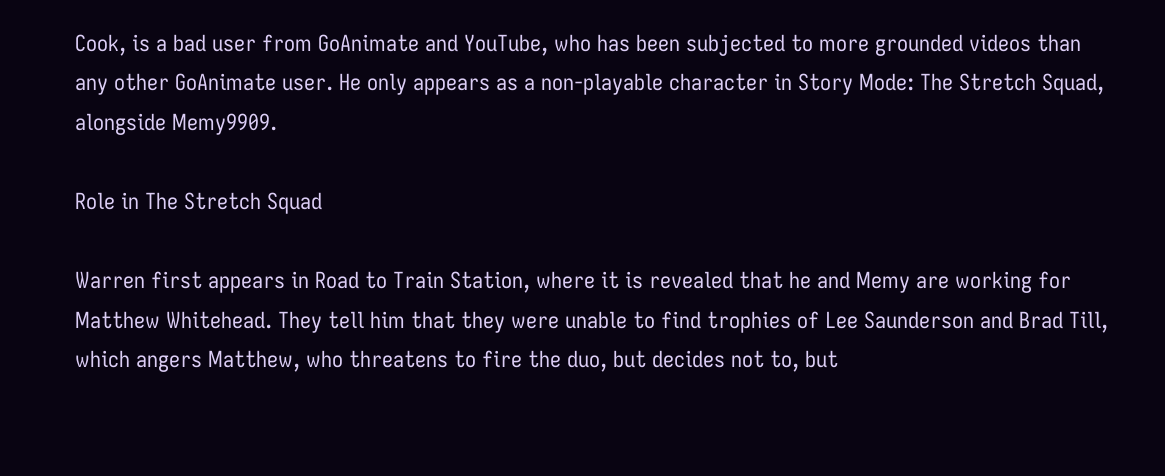Cook, is a bad user from GoAnimate and YouTube, who has been subjected to more grounded videos than any other GoAnimate user. He only appears as a non-playable character in Story Mode: The Stretch Squad, alongside Memy9909.

Role in The Stretch Squad

Warren first appears in Road to Train Station, where it is revealed that he and Memy are working for Matthew Whitehead. They tell him that they were unable to find trophies of Lee Saunderson and Brad Till, which angers Matthew, who threatens to fire the duo, but decides not to, but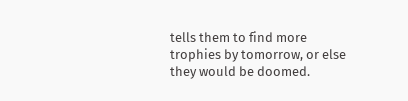tells them to find more trophies by tomorrow, or else they would be doomed.